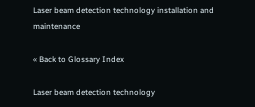Laser beam detection technology installation and maintenance

« Back to Glossary Index

Laser beam detection technology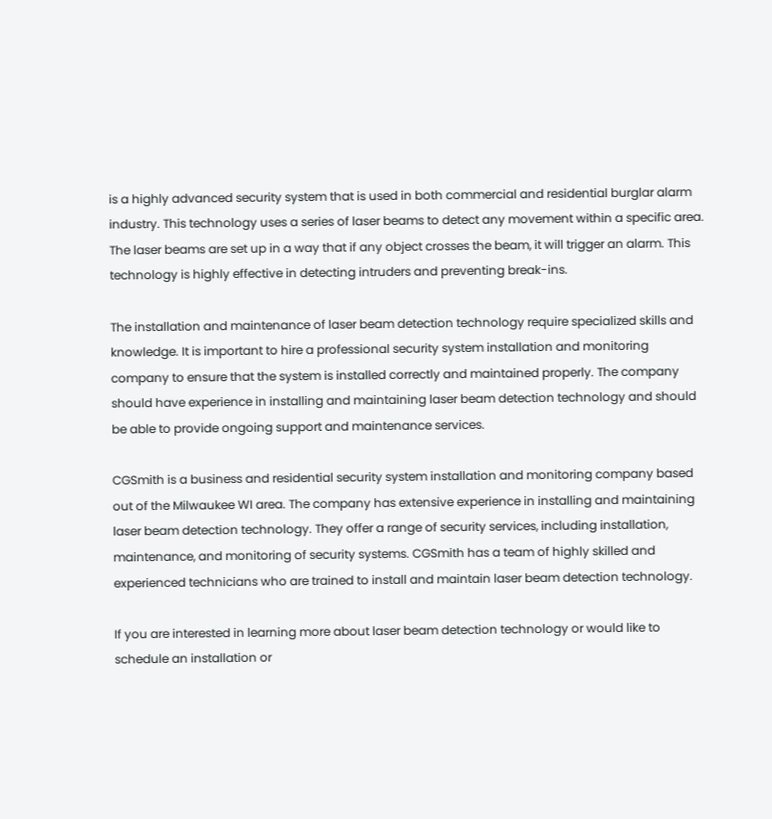is a highly advanced security system that is used in both commercial and residential burglar alarm industry. This technology uses a series of laser beams to detect any movement within a specific area. The laser beams are set up in a way that if any object crosses the beam, it will trigger an alarm. This technology is highly effective in detecting intruders and preventing break-ins.

The installation and maintenance of laser beam detection technology require specialized skills and knowledge. It is important to hire a professional security system installation and monitoring company to ensure that the system is installed correctly and maintained properly. The company should have experience in installing and maintaining laser beam detection technology and should be able to provide ongoing support and maintenance services.

CGSmith is a business and residential security system installation and monitoring company based out of the Milwaukee WI area. The company has extensive experience in installing and maintaining laser beam detection technology. They offer a range of security services, including installation, maintenance, and monitoring of security systems. CGSmith has a team of highly skilled and experienced technicians who are trained to install and maintain laser beam detection technology.

If you are interested in learning more about laser beam detection technology or would like to schedule an installation or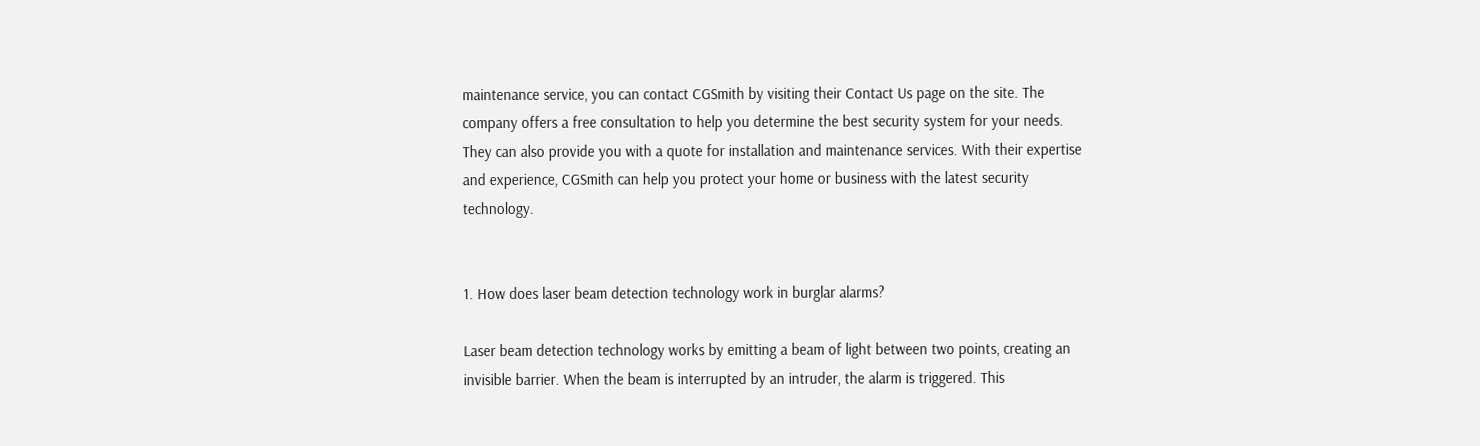maintenance service, you can contact CGSmith by visiting their Contact Us page on the site. The company offers a free consultation to help you determine the best security system for your needs. They can also provide you with a quote for installation and maintenance services. With their expertise and experience, CGSmith can help you protect your home or business with the latest security technology.


1. How does laser beam detection technology work in burglar alarms?

Laser beam detection technology works by emitting a beam of light between two points, creating an invisible barrier. When the beam is interrupted by an intruder, the alarm is triggered. This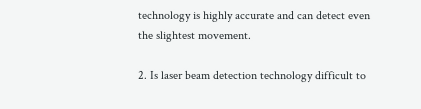technology is highly accurate and can detect even the slightest movement.

2. Is laser beam detection technology difficult to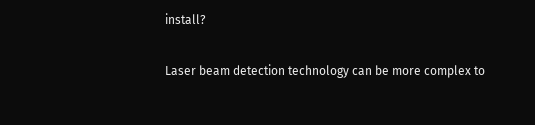install?

Laser beam detection technology can be more complex to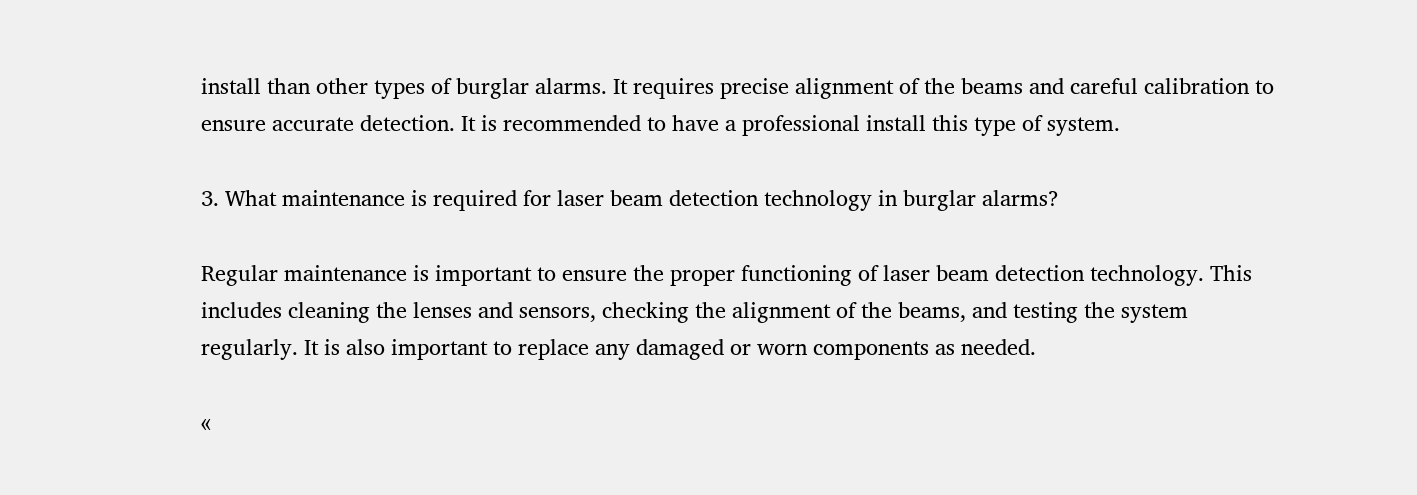install than other types of burglar alarms. It requires precise alignment of the beams and careful calibration to ensure accurate detection. It is recommended to have a professional install this type of system.

3. What maintenance is required for laser beam detection technology in burglar alarms?

Regular maintenance is important to ensure the proper functioning of laser beam detection technology. This includes cleaning the lenses and sensors, checking the alignment of the beams, and testing the system regularly. It is also important to replace any damaged or worn components as needed.

«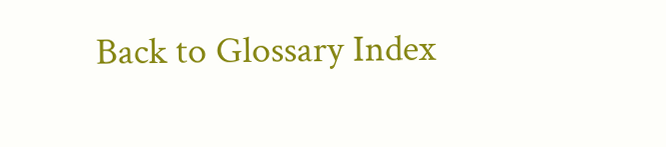Back to Glossary Index